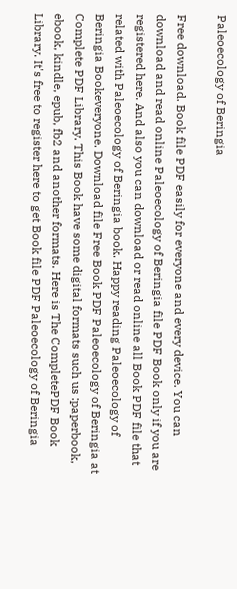Paleoecology of Beringia

Free download. Book file PDF easily for everyone and every device. You can download and read online Paleoecology of Beringia file PDF Book only if you are registered here. And also you can download or read online all Book PDF file that related with Paleoecology of Beringia book. Happy reading Paleoecology of Beringia Bookeveryone. Download file Free Book PDF Paleoecology of Beringia at Complete PDF Library. This Book have some digital formats such us :paperbook, ebook, kindle, epub, fb2 and another formats. Here is The CompletePDF Book Library. It's free to register here to get Book file PDF Paleoecology of Beringia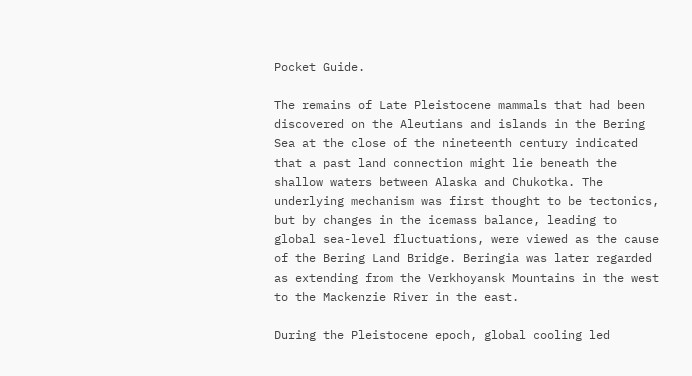Pocket Guide.

The remains of Late Pleistocene mammals that had been discovered on the Aleutians and islands in the Bering Sea at the close of the nineteenth century indicated that a past land connection might lie beneath the shallow waters between Alaska and Chukotka. The underlying mechanism was first thought to be tectonics, but by changes in the icemass balance, leading to global sea-level fluctuations, were viewed as the cause of the Bering Land Bridge. Beringia was later regarded as extending from the Verkhoyansk Mountains in the west to the Mackenzie River in the east.

During the Pleistocene epoch, global cooling led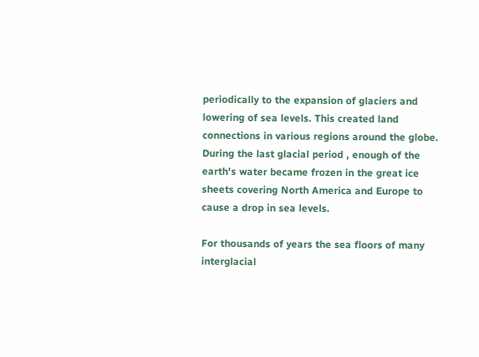periodically to the expansion of glaciers and lowering of sea levels. This created land connections in various regions around the globe. During the last glacial period , enough of the earth's water became frozen in the great ice sheets covering North America and Europe to cause a drop in sea levels.

For thousands of years the sea floors of many interglacial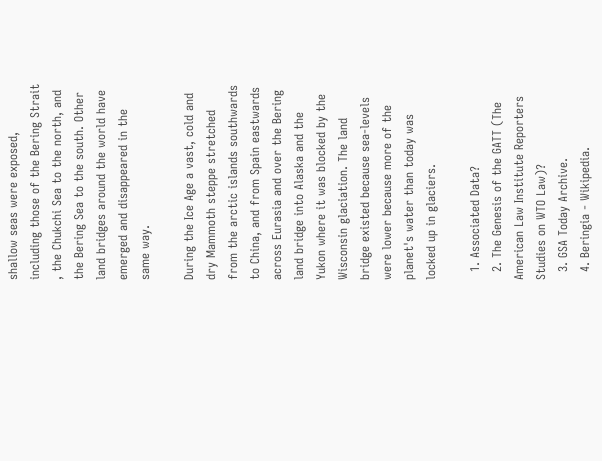shallow seas were exposed, including those of the Bering Strait , the Chukchi Sea to the north, and the Bering Sea to the south. Other land bridges around the world have emerged and disappeared in the same way.

During the Ice Age a vast, cold and dry Mammoth steppe stretched from the arctic islands southwards to China, and from Spain eastwards across Eurasia and over the Bering land bridge into Alaska and the Yukon where it was blocked by the Wisconsin glaciation. The land bridge existed because sea-levels were lower because more of the planet's water than today was locked up in glaciers.

  1. Associated Data?
  2. The Genesis of the GATT (The American Law Institute Reporters Studies on WTO Law)?
  3. GSA Today Archive.
  4. Beringia - Wikipedia.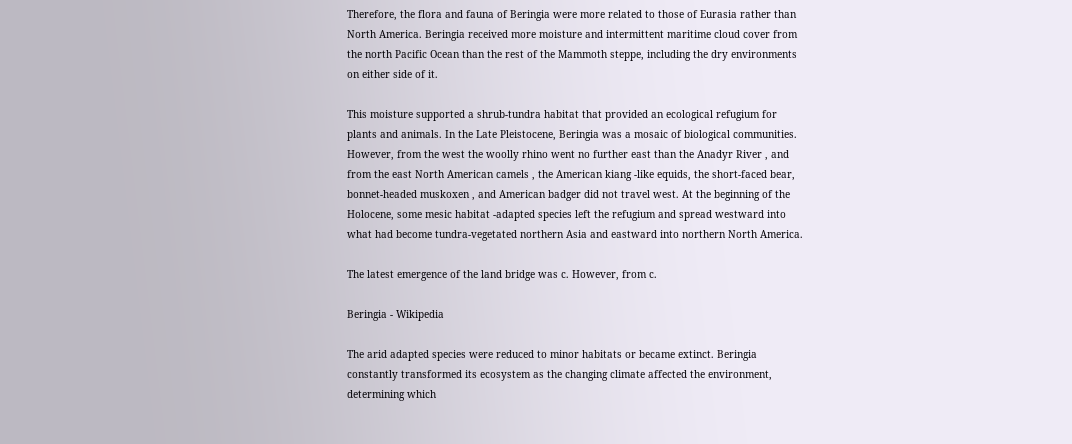Therefore, the flora and fauna of Beringia were more related to those of Eurasia rather than North America. Beringia received more moisture and intermittent maritime cloud cover from the north Pacific Ocean than the rest of the Mammoth steppe, including the dry environments on either side of it.

This moisture supported a shrub-tundra habitat that provided an ecological refugium for plants and animals. In the Late Pleistocene, Beringia was a mosaic of biological communities. However, from the west the woolly rhino went no further east than the Anadyr River , and from the east North American camels , the American kiang -like equids, the short-faced bear, bonnet-headed muskoxen , and American badger did not travel west. At the beginning of the Holocene, some mesic habitat -adapted species left the refugium and spread westward into what had become tundra-vegetated northern Asia and eastward into northern North America.

The latest emergence of the land bridge was c. However, from c.

Beringia - Wikipedia

The arid adapted species were reduced to minor habitats or became extinct. Beringia constantly transformed its ecosystem as the changing climate affected the environment, determining which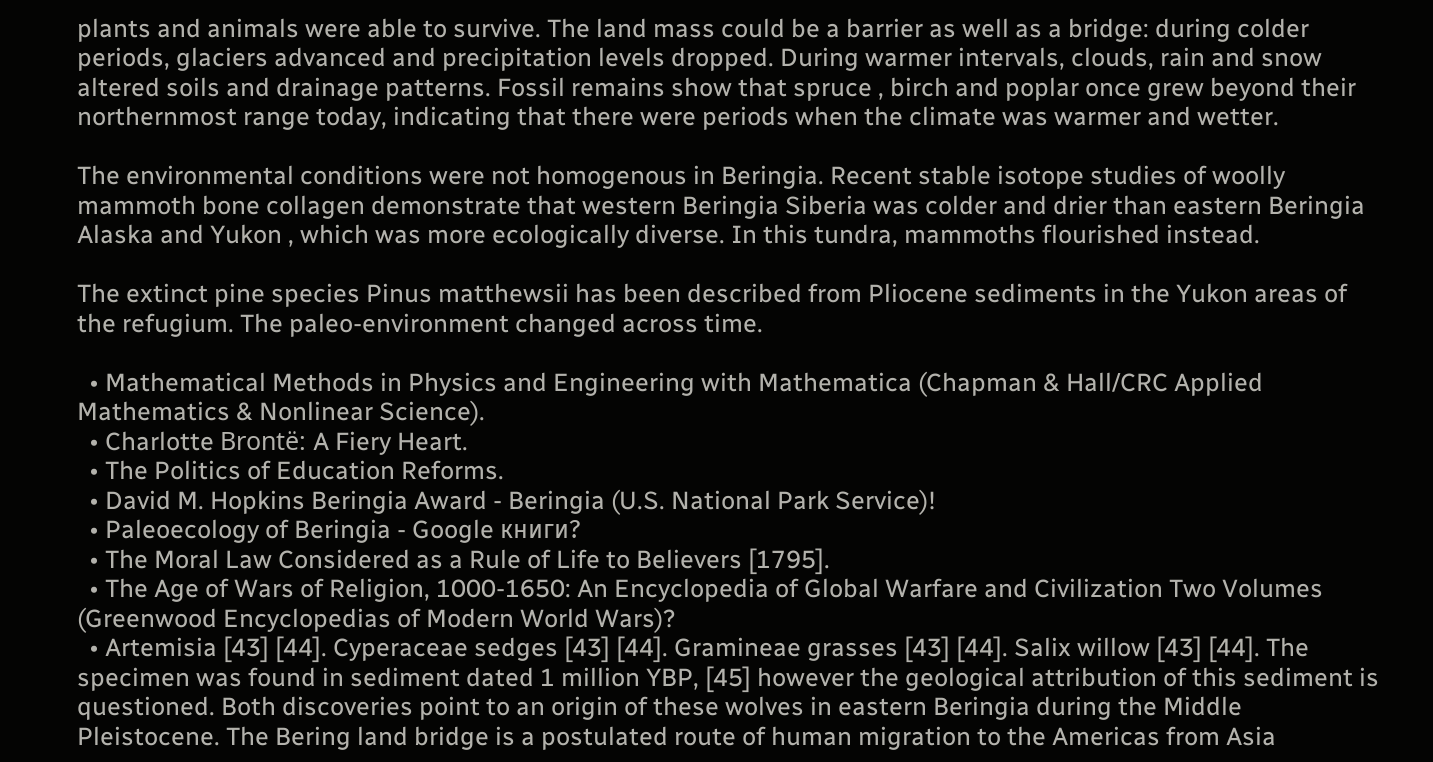plants and animals were able to survive. The land mass could be a barrier as well as a bridge: during colder periods, glaciers advanced and precipitation levels dropped. During warmer intervals, clouds, rain and snow altered soils and drainage patterns. Fossil remains show that spruce , birch and poplar once grew beyond their northernmost range today, indicating that there were periods when the climate was warmer and wetter.

The environmental conditions were not homogenous in Beringia. Recent stable isotope studies of woolly mammoth bone collagen demonstrate that western Beringia Siberia was colder and drier than eastern Beringia Alaska and Yukon , which was more ecologically diverse. In this tundra, mammoths flourished instead.

The extinct pine species Pinus matthewsii has been described from Pliocene sediments in the Yukon areas of the refugium. The paleo-environment changed across time.

  • Mathematical Methods in Physics and Engineering with Mathematica (Chapman & Hall/CRC Applied Mathematics & Nonlinear Science).
  • Charlotte Brontë: A Fiery Heart.
  • The Politics of Education Reforms.
  • David M. Hopkins Beringia Award - Beringia (U.S. National Park Service)!
  • Paleoecology of Beringia - Google книги?
  • The Moral Law Considered as a Rule of Life to Believers [1795].
  • The Age of Wars of Religion, 1000-1650: An Encyclopedia of Global Warfare and Civilization Two Volumes (Greenwood Encyclopedias of Modern World Wars)?
  • Artemisia [43] [44]. Cyperaceae sedges [43] [44]. Gramineae grasses [43] [44]. Salix willow [43] [44]. The specimen was found in sediment dated 1 million YBP, [45] however the geological attribution of this sediment is questioned. Both discoveries point to an origin of these wolves in eastern Beringia during the Middle Pleistocene. The Bering land bridge is a postulated route of human migration to the Americas from Asia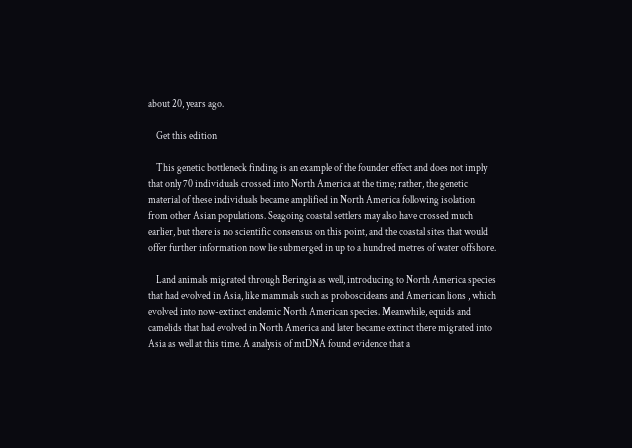about 20, years ago.

    Get this edition

    This genetic bottleneck finding is an example of the founder effect and does not imply that only 70 individuals crossed into North America at the time; rather, the genetic material of these individuals became amplified in North America following isolation from other Asian populations. Seagoing coastal settlers may also have crossed much earlier, but there is no scientific consensus on this point, and the coastal sites that would offer further information now lie submerged in up to a hundred metres of water offshore.

    Land animals migrated through Beringia as well, introducing to North America species that had evolved in Asia, like mammals such as proboscideans and American lions , which evolved into now-extinct endemic North American species. Meanwhile, equids and camelids that had evolved in North America and later became extinct there migrated into Asia as well at this time. A analysis of mtDNA found evidence that a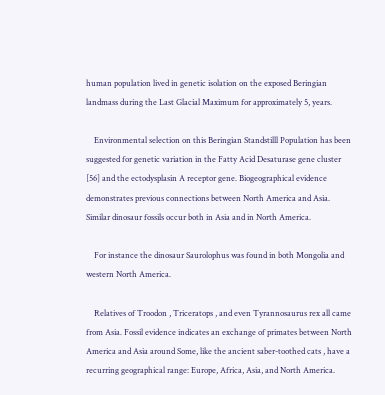human population lived in genetic isolation on the exposed Beringian landmass during the Last Glacial Maximum for approximately 5, years.

    Environmental selection on this Beringian Standstilll Population has been suggested for genetic variation in the Fatty Acid Desaturase gene cluster [56] and the ectodysplasin A receptor gene. Biogeographical evidence demonstrates previous connections between North America and Asia. Similar dinosaur fossils occur both in Asia and in North America.

    For instance the dinosaur Saurolophus was found in both Mongolia and western North America.

    Relatives of Troodon , Triceratops , and even Tyrannosaurus rex all came from Asia. Fossil evidence indicates an exchange of primates between North America and Asia around Some, like the ancient saber-toothed cats , have a recurring geographical range: Europe, Africa, Asia, and North America.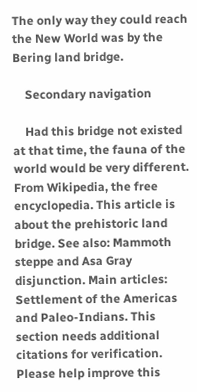The only way they could reach the New World was by the Bering land bridge.

    Secondary navigation

    Had this bridge not existed at that time, the fauna of the world would be very different. From Wikipedia, the free encyclopedia. This article is about the prehistoric land bridge. See also: Mammoth steppe and Asa Gray disjunction. Main articles: Settlement of the Americas and Paleo-Indians. This section needs additional citations for verification. Please help improve this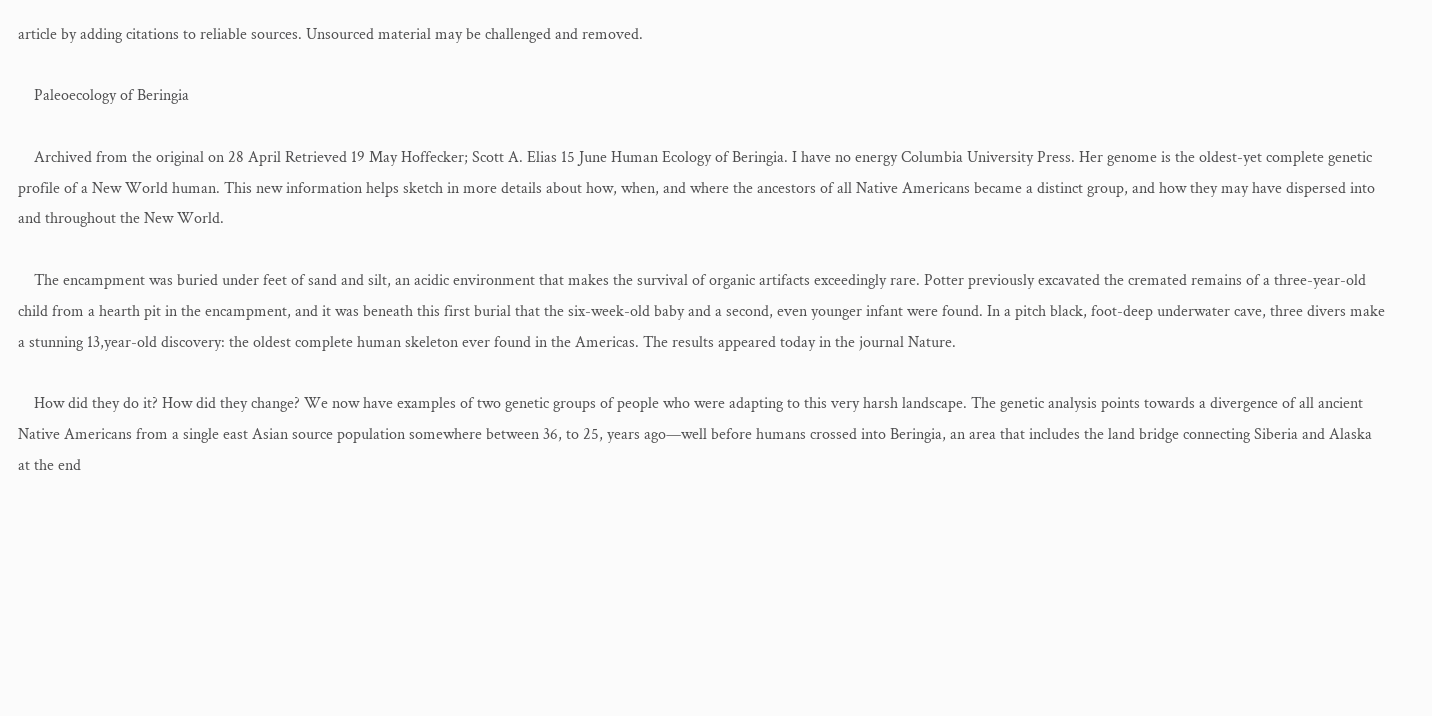article by adding citations to reliable sources. Unsourced material may be challenged and removed.

    Paleoecology of Beringia

    Archived from the original on 28 April Retrieved 19 May Hoffecker; Scott A. Elias 15 June Human Ecology of Beringia. I have no energy Columbia University Press. Her genome is the oldest-yet complete genetic profile of a New World human. This new information helps sketch in more details about how, when, and where the ancestors of all Native Americans became a distinct group, and how they may have dispersed into and throughout the New World.

    The encampment was buried under feet of sand and silt, an acidic environment that makes the survival of organic artifacts exceedingly rare. Potter previously excavated the cremated remains of a three-year-old child from a hearth pit in the encampment, and it was beneath this first burial that the six-week-old baby and a second, even younger infant were found. In a pitch black, foot-deep underwater cave, three divers make a stunning 13,year-old discovery: the oldest complete human skeleton ever found in the Americas. The results appeared today in the journal Nature.

    How did they do it? How did they change? We now have examples of two genetic groups of people who were adapting to this very harsh landscape. The genetic analysis points towards a divergence of all ancient Native Americans from a single east Asian source population somewhere between 36, to 25, years ago—well before humans crossed into Beringia, an area that includes the land bridge connecting Siberia and Alaska at the end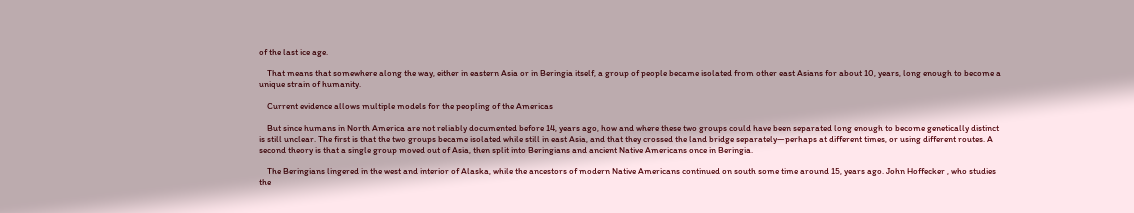of the last ice age.

    That means that somewhere along the way, either in eastern Asia or in Beringia itself, a group of people became isolated from other east Asians for about 10, years, long enough to become a unique strain of humanity.

    Current evidence allows multiple models for the peopling of the Americas

    But since humans in North America are not reliably documented before 14, years ago, how and where these two groups could have been separated long enough to become genetically distinct is still unclear. The first is that the two groups became isolated while still in east Asia, and that they crossed the land bridge separately—perhaps at different times, or using different routes. A second theory is that a single group moved out of Asia, then split into Beringians and ancient Native Americans once in Beringia.

    The Beringians lingered in the west and interior of Alaska, while the ancestors of modern Native Americans continued on south some time around 15, years ago. John Hoffecker , who studies the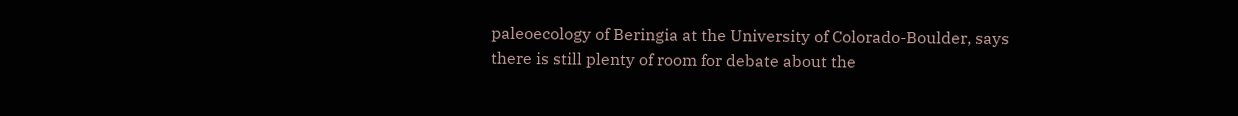paleoecology of Beringia at the University of Colorado-Boulder, says there is still plenty of room for debate about the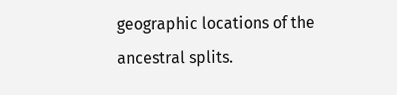geographic locations of the ancestral splits.